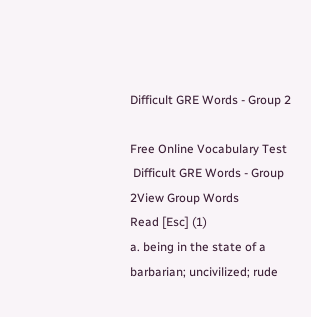Difficult GRE Words - Group 2

Free Online Vocabulary Test
 Difficult GRE Words - Group 2View Group Words
Read [Esc] (1)
a. being in the state of a barbarian; uncivilized; rude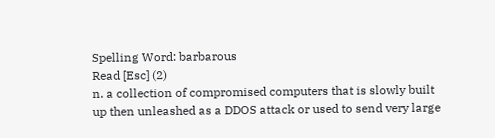Spelling Word: barbarous
Read [Esc] (2)
n. a collection of compromised computers that is slowly built up then unleashed as a DDOS attack or used to send very large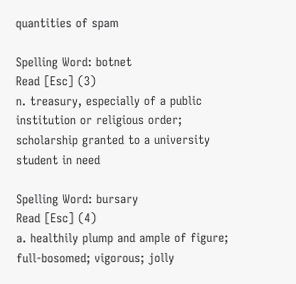quantities of spam

Spelling Word: botnet
Read [Esc] (3)
n. treasury, especially of a public institution or religious order; scholarship granted to a university student in need

Spelling Word: bursary
Read [Esc] (4)
a. healthily plump and ample of figure; full-bosomed; vigorous; jolly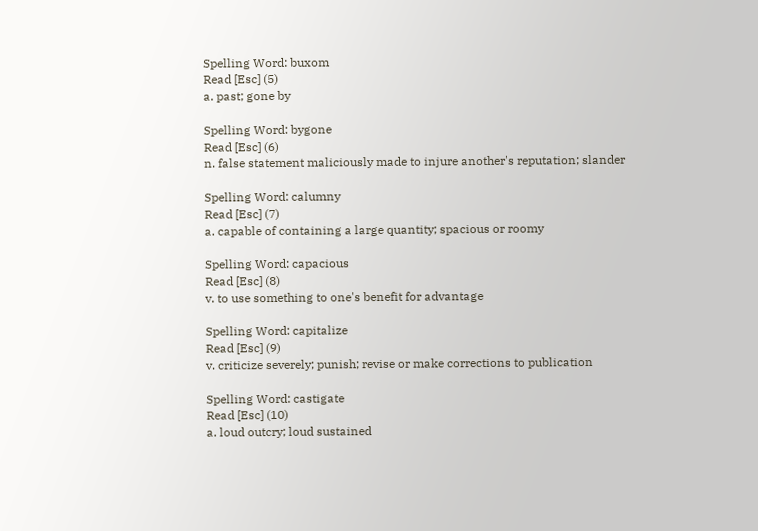Spelling Word: buxom
Read [Esc] (5)
a. past; gone by

Spelling Word: bygone
Read [Esc] (6)
n. false statement maliciously made to injure another's reputation; slander

Spelling Word: calumny
Read [Esc] (7)
a. capable of containing a large quantity; spacious or roomy

Spelling Word: capacious
Read [Esc] (8)
v. to use something to one's benefit for advantage

Spelling Word: capitalize
Read [Esc] (9)
v. criticize severely; punish; revise or make corrections to publication

Spelling Word: castigate
Read [Esc] (10)
a. loud outcry; loud sustained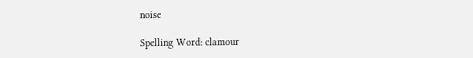noise

Spelling Word: clamour